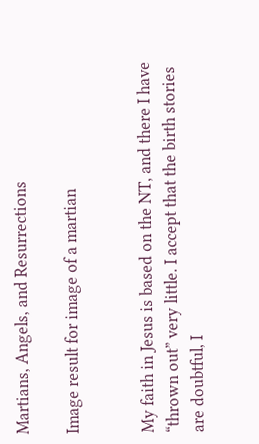Martians, Angels, and Resurrections

Image result for image of a martian


My faith in Jesus is based on the NT, and there I have “thrown out” very little. I accept that the birth stories are doubtful, I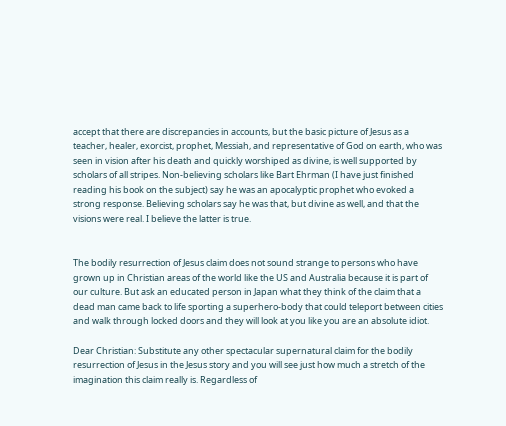accept that there are discrepancies in accounts, but the basic picture of Jesus as a teacher, healer, exorcist, prophet, Messiah, and representative of God on earth, who was seen in vision after his death and quickly worshiped as divine, is well supported by scholars of all stripes. Non-believing scholars like Bart Ehrman (I have just finished reading his book on the subject) say he was an apocalyptic prophet who evoked a strong response. Believing scholars say he was that, but divine as well, and that the visions were real. I believe the latter is true.


The bodily resurrection of Jesus claim does not sound strange to persons who have grown up in Christian areas of the world like the US and Australia because it is part of our culture. But ask an educated person in Japan what they think of the claim that a dead man came back to life sporting a superhero-body that could teleport between cities and walk through locked doors and they will look at you like you are an absolute idiot.

Dear Christian: Substitute any other spectacular supernatural claim for the bodily resurrection of Jesus in the Jesus story and you will see just how much a stretch of the imagination this claim really is. Regardless of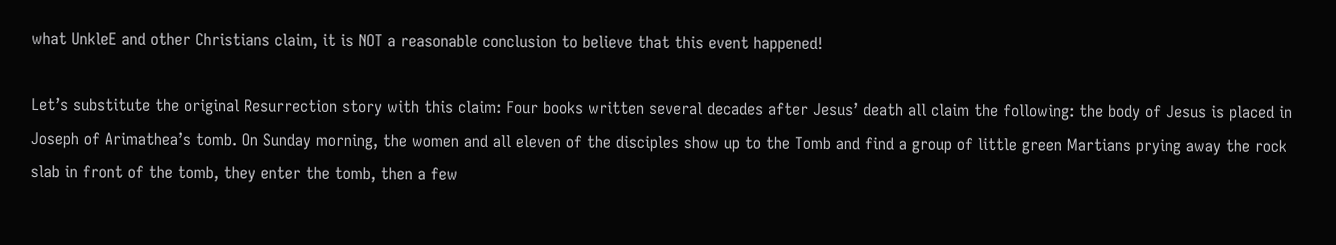what UnkleE and other Christians claim, it is NOT a reasonable conclusion to believe that this event happened!

Let’s substitute the original Resurrection story with this claim: Four books written several decades after Jesus’ death all claim the following: the body of Jesus is placed in Joseph of Arimathea’s tomb. On Sunday morning, the women and all eleven of the disciples show up to the Tomb and find a group of little green Martians prying away the rock slab in front of the tomb, they enter the tomb, then a few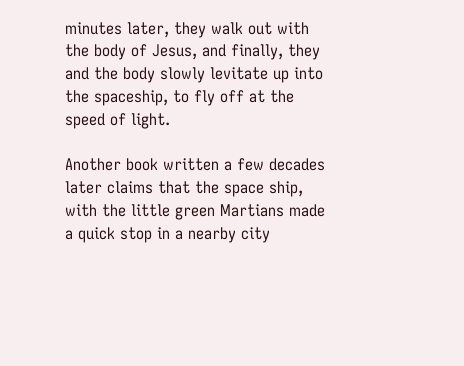minutes later, they walk out with the body of Jesus, and finally, they and the body slowly levitate up into the spaceship, to fly off at the speed of light.

Another book written a few decades later claims that the space ship, with the little green Martians made a quick stop in a nearby city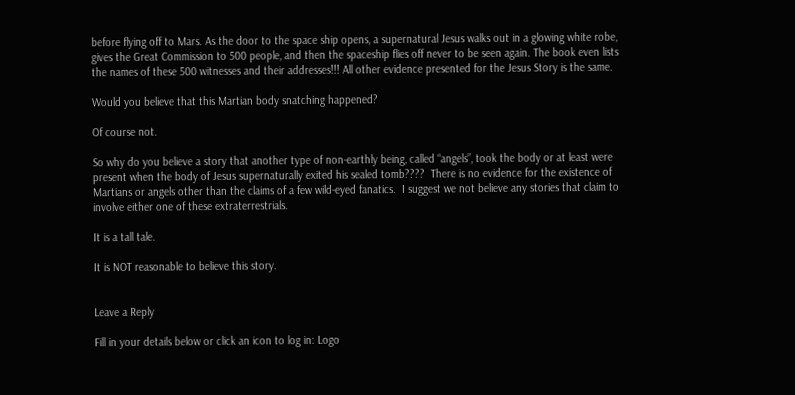before flying off to Mars. As the door to the space ship opens, a supernatural Jesus walks out in a glowing white robe, gives the Great Commission to 500 people, and then the spaceship flies off never to be seen again. The book even lists the names of these 500 witnesses and their addresses!!! All other evidence presented for the Jesus Story is the same.

Would you believe that this Martian body snatching happened?

Of course not.

So why do you believe a story that another type of non-earthly being, called “angels”, took the body or at least were present when the body of Jesus supernaturally exited his sealed tomb????  There is no evidence for the existence of Martians or angels other than the claims of a few wild-eyed fanatics.  I suggest we not believe any stories that claim to involve either one of these extraterrestrials.

It is a tall tale.

It is NOT reasonable to believe this story.


Leave a Reply

Fill in your details below or click an icon to log in: Logo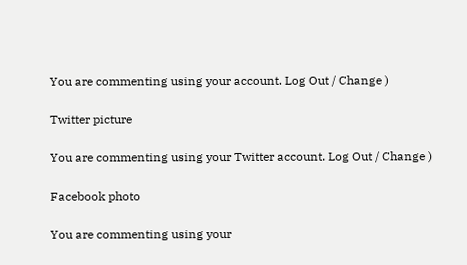You are commenting using your account. Log Out / Change )

Twitter picture

You are commenting using your Twitter account. Log Out / Change )

Facebook photo

You are commenting using your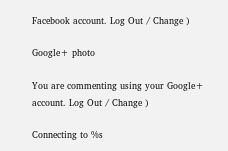Facebook account. Log Out / Change )

Google+ photo

You are commenting using your Google+ account. Log Out / Change )

Connecting to %s